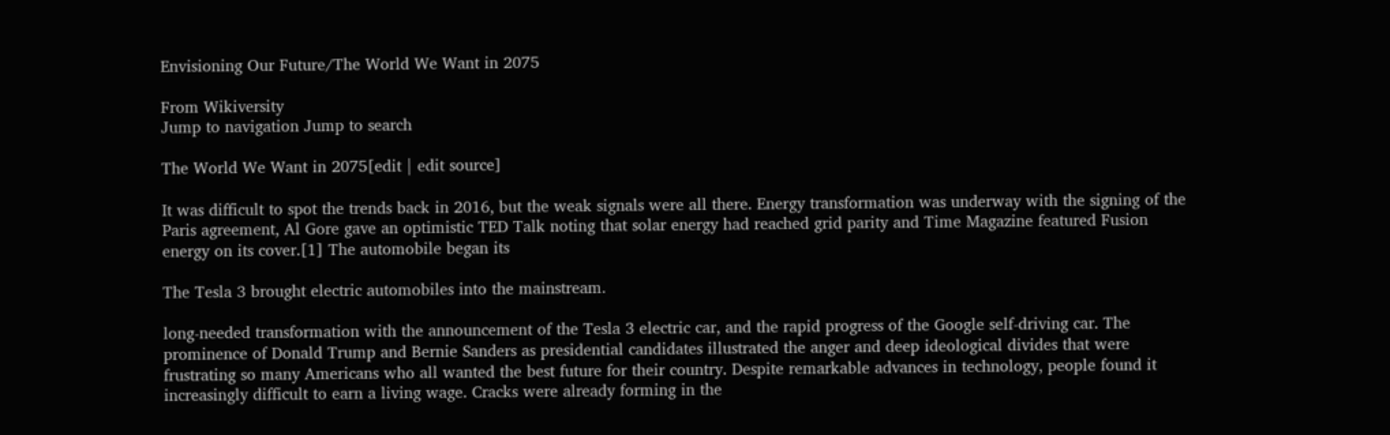Envisioning Our Future/The World We Want in 2075

From Wikiversity
Jump to navigation Jump to search

The World We Want in 2075[edit | edit source]

It was difficult to spot the trends back in 2016, but the weak signals were all there. Energy transformation was underway with the signing of the Paris agreement, Al Gore gave an optimistic TED Talk noting that solar energy had reached grid parity and Time Magazine featured Fusion energy on its cover.[1] The automobile began its

The Tesla 3 brought electric automobiles into the mainstream.

long-needed transformation with the announcement of the Tesla 3 electric car, and the rapid progress of the Google self-driving car. The prominence of Donald Trump and Bernie Sanders as presidential candidates illustrated the anger and deep ideological divides that were frustrating so many Americans who all wanted the best future for their country. Despite remarkable advances in technology, people found it increasingly difficult to earn a living wage. Cracks were already forming in the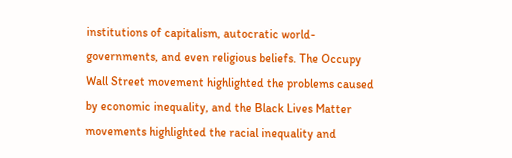institutions of capitalism, autocratic world-governments, and even religious beliefs. The Occupy Wall Street movement highlighted the problems caused by economic inequality, and the Black Lives Matter movements highlighted the racial inequality and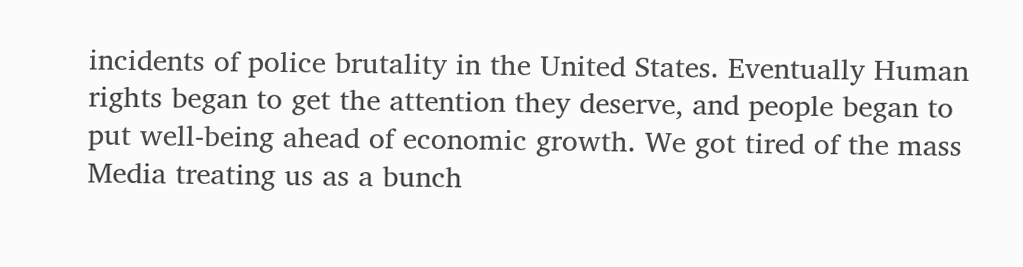incidents of police brutality in the United States. Eventually Human rights began to get the attention they deserve, and people began to put well-being ahead of economic growth. We got tired of the mass Media treating us as a bunch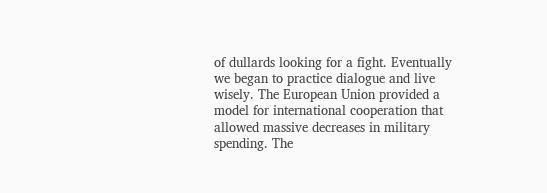of dullards looking for a fight. Eventually we began to practice dialogue and live wisely. The European Union provided a model for international cooperation that allowed massive decreases in military spending. The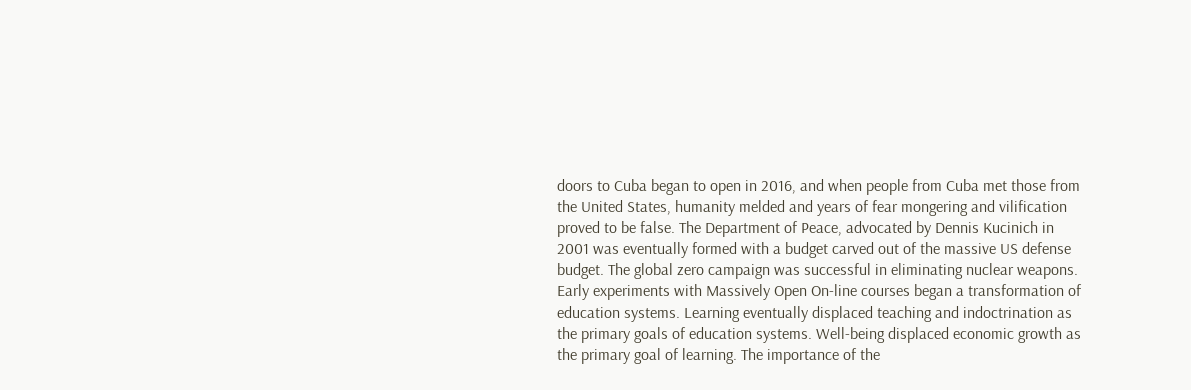doors to Cuba began to open in 2016, and when people from Cuba met those from the United States, humanity melded and years of fear mongering and vilification proved to be false. The Department of Peace, advocated by Dennis Kucinich in 2001 was eventually formed with a budget carved out of the massive US defense budget. The global zero campaign was successful in eliminating nuclear weapons. Early experiments with Massively Open On-line courses began a transformation of education systems. Learning eventually displaced teaching and indoctrination as the primary goals of education systems. Well-being displaced economic growth as the primary goal of learning. The importance of the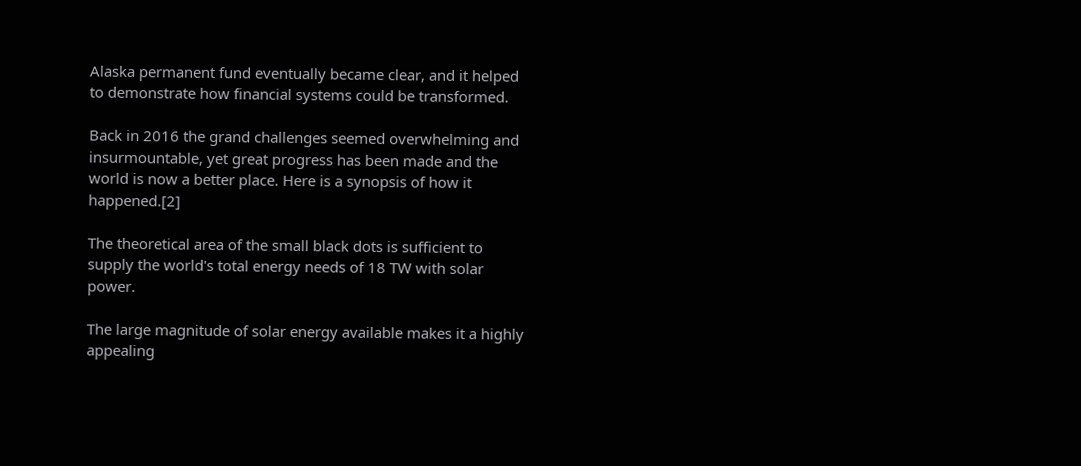Alaska permanent fund eventually became clear, and it helped to demonstrate how financial systems could be transformed.

Back in 2016 the grand challenges seemed overwhelming and insurmountable, yet great progress has been made and the world is now a better place. Here is a synopsis of how it happened.[2]

The theoretical area of the small black dots is sufficient to supply the world's total energy needs of 18 TW with solar power.

The large magnitude of solar energy available makes it a highly appealing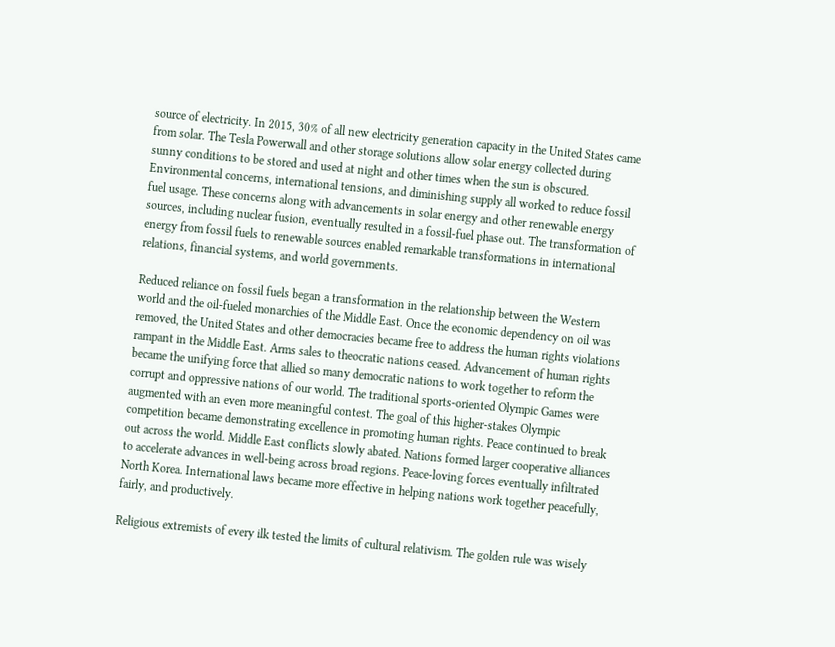source of electricity. In 2015, 30% of all new electricity generation capacity in the United States came from solar. The Tesla Powerwall and other storage solutions allow solar energy collected during sunny conditions to be stored and used at night and other times when the sun is obscured. Environmental concerns, international tensions, and diminishing supply all worked to reduce fossil fuel usage. These concerns along with advancements in solar energy and other renewable energy sources, including nuclear fusion, eventually resulted in a fossil-fuel phase out. The transformation of energy from fossil fuels to renewable sources enabled remarkable transformations in international relations, financial systems, and world governments.

Reduced reliance on fossil fuels began a transformation in the relationship between the Western world and the oil-fueled monarchies of the Middle East. Once the economic dependency on oil was removed, the United States and other democracies became free to address the human rights violations rampant in the Middle East. Arms sales to theocratic nations ceased. Advancement of human rights became the unifying force that allied so many democratic nations to work together to reform the corrupt and oppressive nations of our world. The traditional sports-oriented Olympic Games were augmented with an even more meaningful contest. The goal of this higher-stakes Olympic competition became demonstrating excellence in promoting human rights. Peace continued to break out across the world. Middle East conflicts slowly abated. Nations formed larger cooperative alliances to accelerate advances in well-being across broad regions. Peace-loving forces eventually infiltrated North Korea. International laws became more effective in helping nations work together peacefully, fairly, and productively.

Religious extremists of every ilk tested the limits of cultural relativism. The golden rule was wisely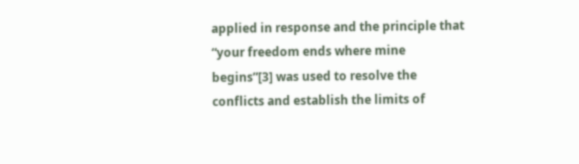applied in response and the principle that “your freedom ends where mine begins”[3] was used to resolve the conflicts and establish the limits of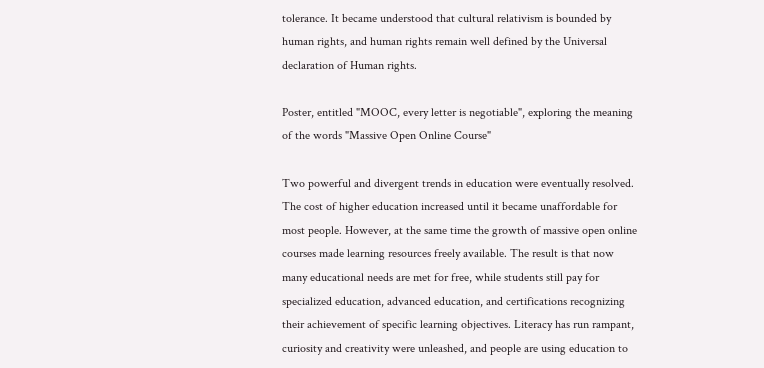tolerance. It became understood that cultural relativism is bounded by human rights, and human rights remain well defined by the Universal declaration of Human rights.

Poster, entitled "MOOC, every letter is negotiable", exploring the meaning of the words "Massive Open Online Course"

Two powerful and divergent trends in education were eventually resolved. The cost of higher education increased until it became unaffordable for most people. However, at the same time the growth of massive open online courses made learning resources freely available. The result is that now many educational needs are met for free, while students still pay for specialized education, advanced education, and certifications recognizing their achievement of specific learning objectives. Literacy has run rampant, curiosity and creativity were unleashed, and people are using education to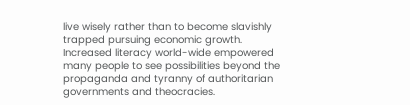live wisely rather than to become slavishly trapped pursuing economic growth. Increased literacy world-wide empowered many people to see possibilities beyond the propaganda and tyranny of authoritarian governments and theocracies.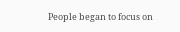People began to focus on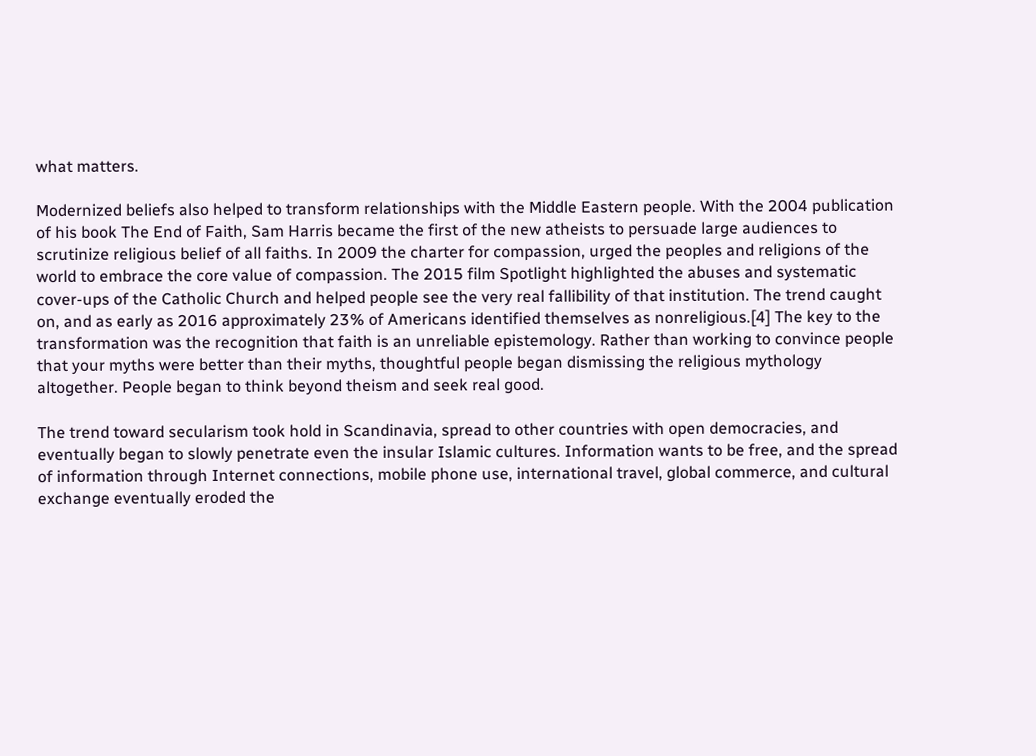what matters.

Modernized beliefs also helped to transform relationships with the Middle Eastern people. With the 2004 publication of his book The End of Faith, Sam Harris became the first of the new atheists to persuade large audiences to scrutinize religious belief of all faiths. In 2009 the charter for compassion, urged the peoples and religions of the world to embrace the core value of compassion. The 2015 film Spotlight highlighted the abuses and systematic cover-ups of the Catholic Church and helped people see the very real fallibility of that institution. The trend caught on, and as early as 2016 approximately 23% of Americans identified themselves as nonreligious.[4] The key to the transformation was the recognition that faith is an unreliable epistemology. Rather than working to convince people that your myths were better than their myths, thoughtful people began dismissing the religious mythology altogether. People began to think beyond theism and seek real good.

The trend toward secularism took hold in Scandinavia, spread to other countries with open democracies, and eventually began to slowly penetrate even the insular Islamic cultures. Information wants to be free, and the spread of information through Internet connections, mobile phone use, international travel, global commerce, and cultural exchange eventually eroded the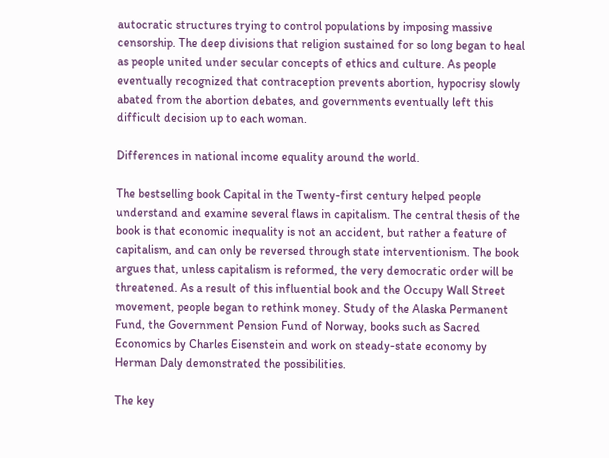autocratic structures trying to control populations by imposing massive censorship. The deep divisions that religion sustained for so long began to heal as people united under secular concepts of ethics and culture. As people eventually recognized that contraception prevents abortion, hypocrisy slowly abated from the abortion debates, and governments eventually left this difficult decision up to each woman.

Differences in national income equality around the world.

The bestselling book Capital in the Twenty-first century helped people understand and examine several flaws in capitalism. The central thesis of the book is that economic inequality is not an accident, but rather a feature of capitalism, and can only be reversed through state interventionism. The book argues that, unless capitalism is reformed, the very democratic order will be threatened. As a result of this influential book and the Occupy Wall Street movement, people began to rethink money. Study of the Alaska Permanent Fund, the Government Pension Fund of Norway, books such as Sacred Economics by Charles Eisenstein and work on steady-state economy by Herman Daly demonstrated the possibilities.

The key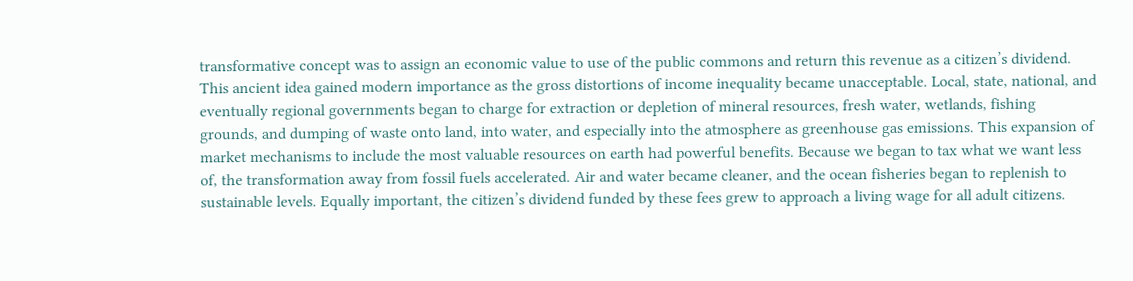transformative concept was to assign an economic value to use of the public commons and return this revenue as a citizen’s dividend. This ancient idea gained modern importance as the gross distortions of income inequality became unacceptable. Local, state, national, and eventually regional governments began to charge for extraction or depletion of mineral resources, fresh water, wetlands, fishing grounds, and dumping of waste onto land, into water, and especially into the atmosphere as greenhouse gas emissions. This expansion of market mechanisms to include the most valuable resources on earth had powerful benefits. Because we began to tax what we want less of, the transformation away from fossil fuels accelerated. Air and water became cleaner, and the ocean fisheries began to replenish to sustainable levels. Equally important, the citizen’s dividend funded by these fees grew to approach a living wage for all adult citizens.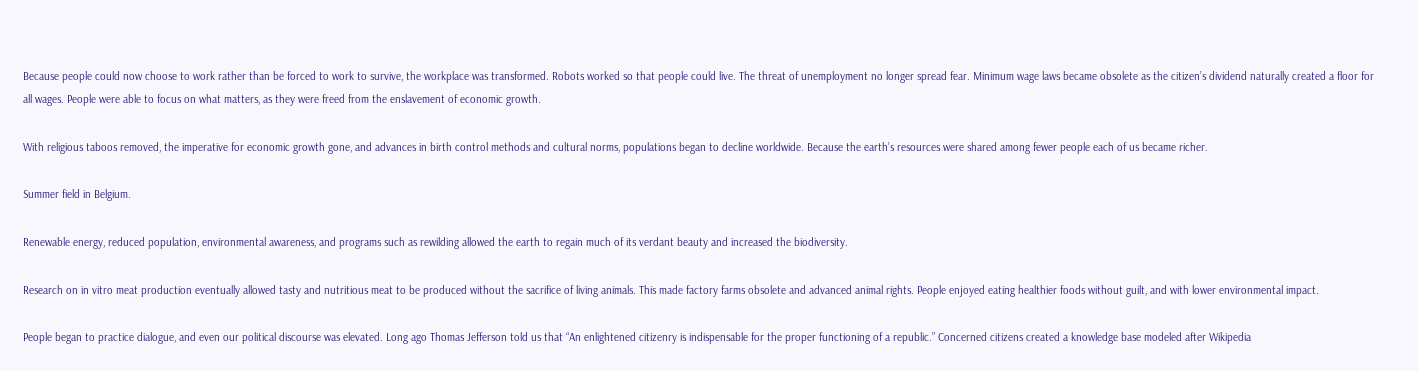Because people could now choose to work rather than be forced to work to survive, the workplace was transformed. Robots worked so that people could live. The threat of unemployment no longer spread fear. Minimum wage laws became obsolete as the citizen’s dividend naturally created a floor for all wages. People were able to focus on what matters, as they were freed from the enslavement of economic growth.

With religious taboos removed, the imperative for economic growth gone, and advances in birth control methods and cultural norms, populations began to decline worldwide. Because the earth’s resources were shared among fewer people each of us became richer.

Summer field in Belgium.

Renewable energy, reduced population, environmental awareness, and programs such as rewilding allowed the earth to regain much of its verdant beauty and increased the biodiversity.

Research on in vitro meat production eventually allowed tasty and nutritious meat to be produced without the sacrifice of living animals. This made factory farms obsolete and advanced animal rights. People enjoyed eating healthier foods without guilt, and with lower environmental impact.

People began to practice dialogue, and even our political discourse was elevated. Long ago Thomas Jefferson told us that “An enlightened citizenry is indispensable for the proper functioning of a republic.” Concerned citizens created a knowledge base modeled after Wikipedia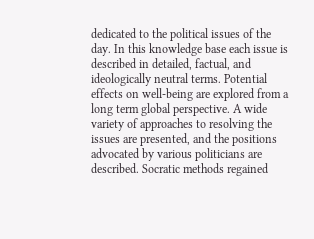dedicated to the political issues of the day. In this knowledge base each issue is described in detailed, factual, and ideologically neutral terms. Potential effects on well-being are explored from a long term global perspective. A wide variety of approaches to resolving the issues are presented, and the positions advocated by various politicians are described. Socratic methods regained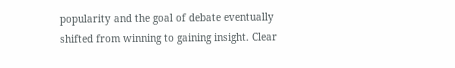popularity and the goal of debate eventually shifted from winning to gaining insight. Clear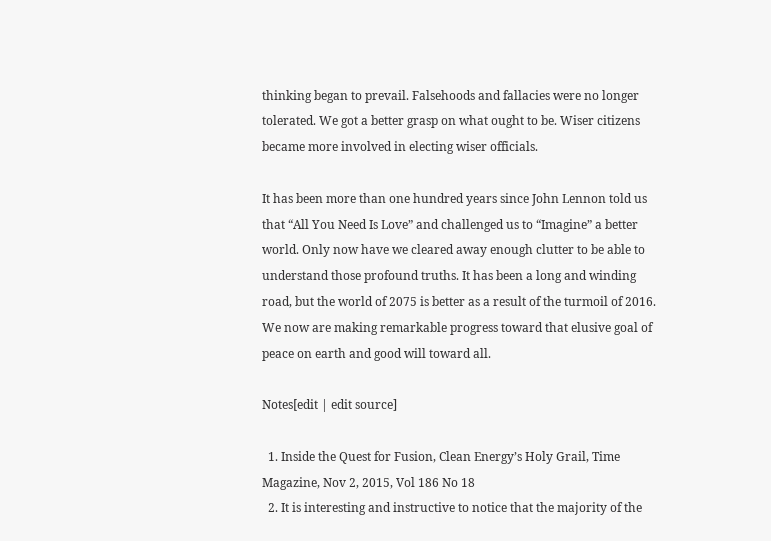thinking began to prevail. Falsehoods and fallacies were no longer tolerated. We got a better grasp on what ought to be. Wiser citizens became more involved in electing wiser officials.

It has been more than one hundred years since John Lennon told us that “All You Need Is Love” and challenged us to “Imagine” a better world. Only now have we cleared away enough clutter to be able to understand those profound truths. It has been a long and winding road, but the world of 2075 is better as a result of the turmoil of 2016. We now are making remarkable progress toward that elusive goal of peace on earth and good will toward all.

Notes[edit | edit source]

  1. Inside the Quest for Fusion, Clean Energy’s Holy Grail, Time Magazine, Nov 2, 2015, Vol 186 No 18
  2. It is interesting and instructive to notice that the majority of the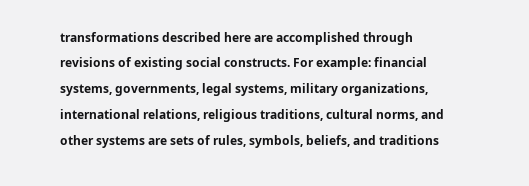transformations described here are accomplished through revisions of existing social constructs. For example: financial systems, governments, legal systems, military organizations, international relations, religious traditions, cultural norms, and other systems are sets of rules, symbols, beliefs, and traditions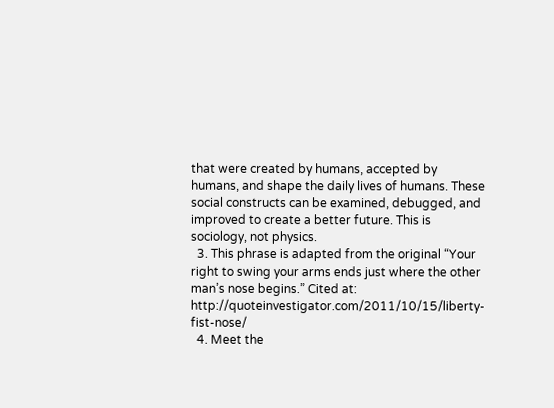that were created by humans, accepted by humans, and shape the daily lives of humans. These social constructs can be examined, debugged, and improved to create a better future. This is sociology, not physics.
  3. This phrase is adapted from the original “Your right to swing your arms ends just where the other man’s nose begins.” Cited at: http://quoteinvestigator.com/2011/10/15/liberty-fist-nose/
  4. Meet the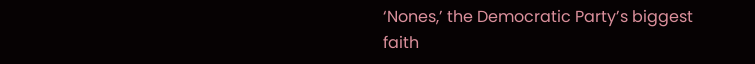‘Nones,’ the Democratic Party’s biggest faith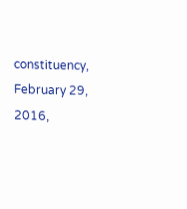constituency, February 29, 2016,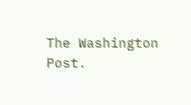The Washington Post.